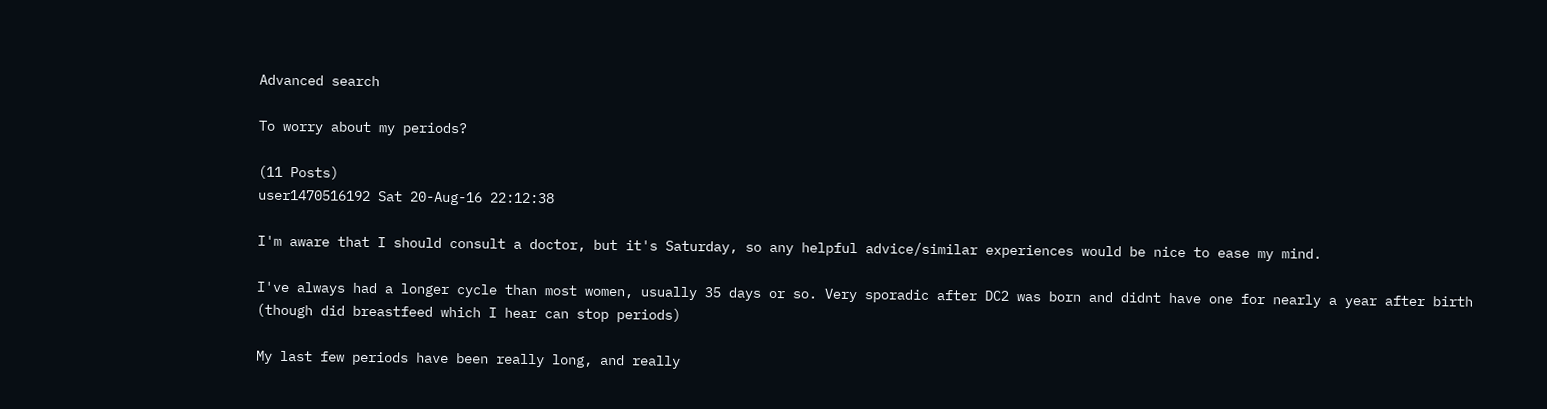Advanced search

To worry about my periods?

(11 Posts)
user1470516192 Sat 20-Aug-16 22:12:38

I'm aware that I should consult a doctor, but it's Saturday, so any helpful advice/similar experiences would be nice to ease my mind.

I've always had a longer cycle than most women, usually 35 days or so. Very sporadic after DC2 was born and didnt have one for nearly a year after birth (though did breastfeed which I hear can stop periods)

My last few periods have been really long, and really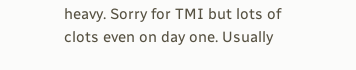heavy. Sorry for TMI but lots of clots even on day one. Usually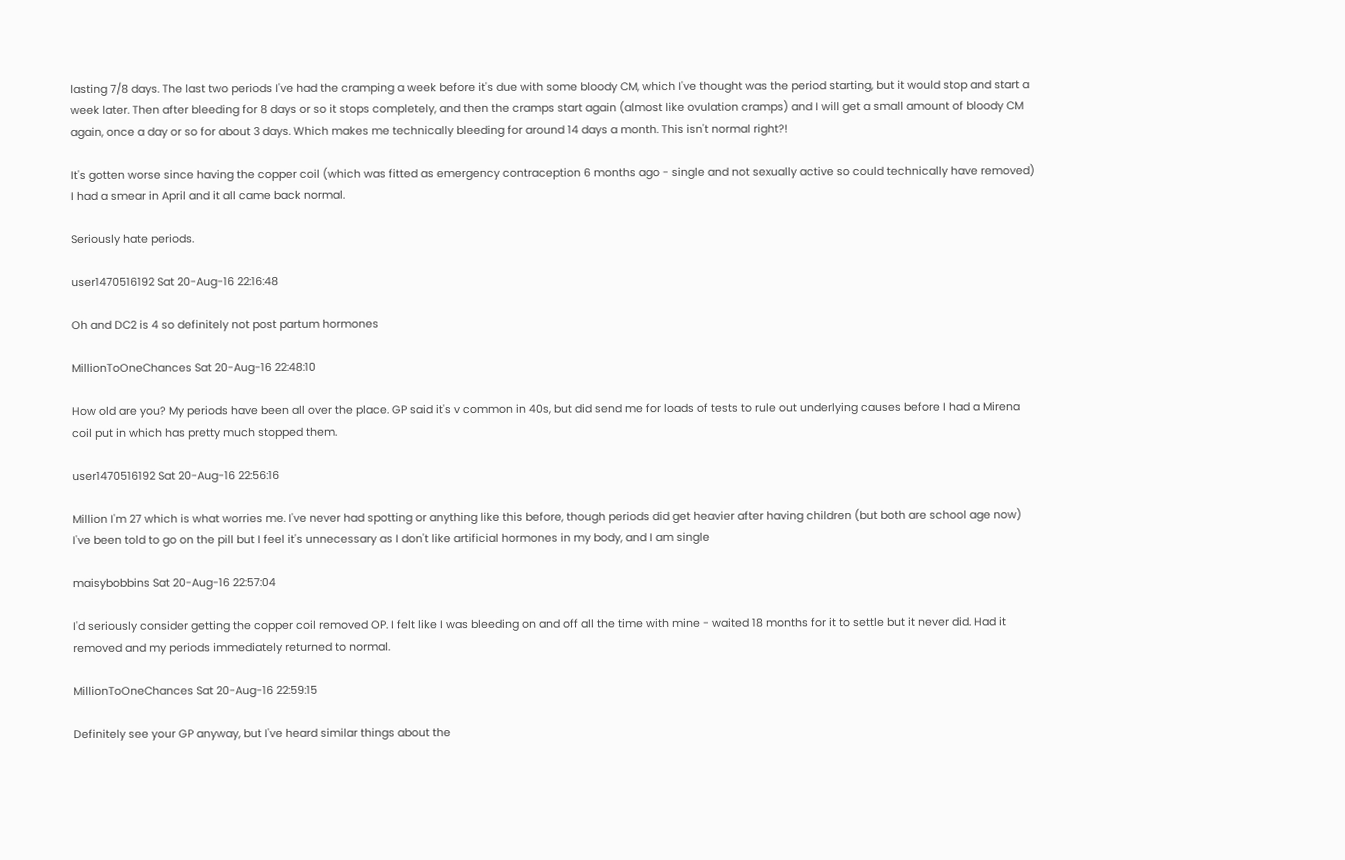lasting 7/8 days. The last two periods I've had the cramping a week before it's due with some bloody CM, which I've thought was the period starting, but it would stop and start a week later. Then after bleeding for 8 days or so it stops completely, and then the cramps start again (almost like ovulation cramps) and I will get a small amount of bloody CM again, once a day or so for about 3 days. Which makes me technically bleeding for around 14 days a month. This isn't normal right?!

It's gotten worse since having the copper coil (which was fitted as emergency contraception 6 months ago - single and not sexually active so could technically have removed) I had a smear in April and it all came back normal.

Seriously hate periods.

user1470516192 Sat 20-Aug-16 22:16:48

Oh and DC2 is 4 so definitely not post partum hormones

MillionToOneChances Sat 20-Aug-16 22:48:10

How old are you? My periods have been all over the place. GP said it's v common in 40s, but did send me for loads of tests to rule out underlying causes before I had a Mirena coil put in which has pretty much stopped them.

user1470516192 Sat 20-Aug-16 22:56:16

Million I'm 27 which is what worries me. I've never had spotting or anything like this before, though periods did get heavier after having children (but both are school age now) I've been told to go on the pill but I feel it's unnecessary as I don't like artificial hormones in my body, and I am single

maisybobbins Sat 20-Aug-16 22:57:04

I'd seriously consider getting the copper coil removed OP. I felt like I was bleeding on and off all the time with mine - waited 18 months for it to settle but it never did. Had it removed and my periods immediately returned to normal.

MillionToOneChances Sat 20-Aug-16 22:59:15

Definitely see your GP anyway, but I've heard similar things about the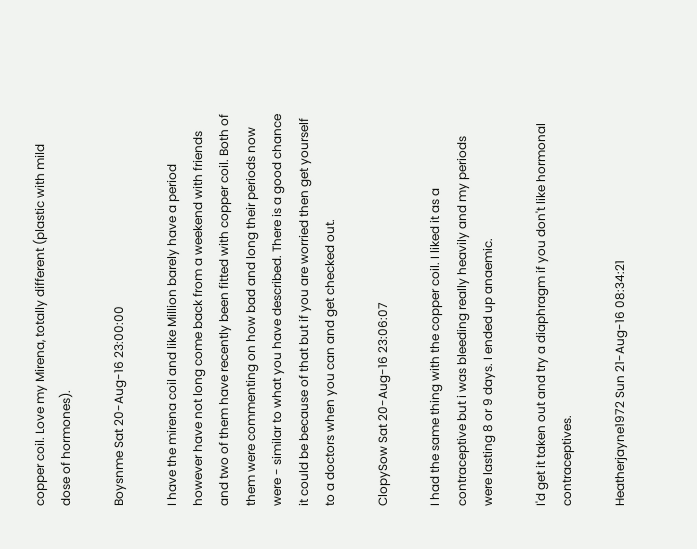copper coil. Love my Mirena, totally different (plastic with mild dose of hormones).

Boysnme Sat 20-Aug-16 23:00:00

I have the mirena coil and like Million barely have a period however have not long come back from a weekend with friends and two of them have recently been fitted with copper coil. Both of them were commenting on how bad and long their periods now were - similar to what you have described. There is a good chance it could be because of that but if you are worried then get yourself to a doctors when you can and get checked out.

ClopySow Sat 20-Aug-16 23:06:07

I had the same thing with the copper coil. I liked it as a contraceptive but i was bleeding really heavily and my periods were lasting 8 or 9 days. I ended up anaemic.

I'd get it taken out and try a diaphragm if you don't like hormonal contraceptives.

Heatherjayne1972 Sun 21-Aug-16 08:34:21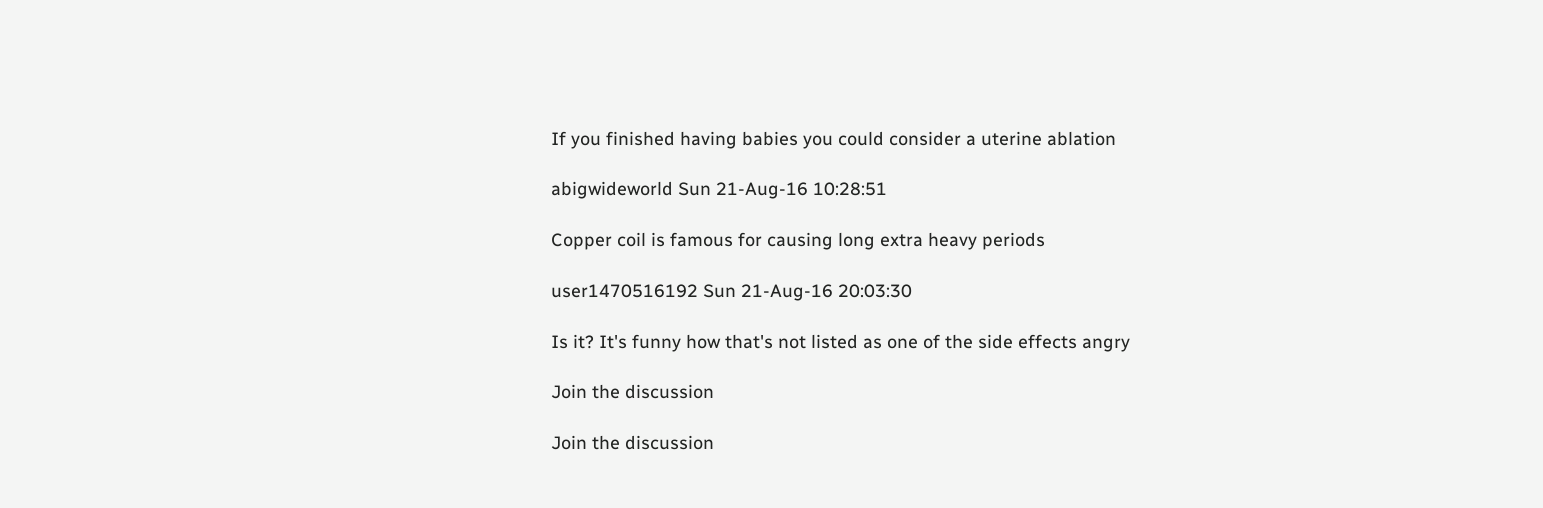If you finished having babies you could consider a uterine ablation

abigwideworld Sun 21-Aug-16 10:28:51

Copper coil is famous for causing long extra heavy periods

user1470516192 Sun 21-Aug-16 20:03:30

Is it? It's funny how that's not listed as one of the side effects angry

Join the discussion

Join the discussion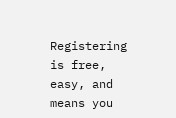Registering is free, easy, and means you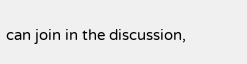can join in the discussion,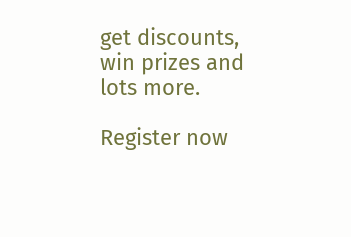get discounts, win prizes and lots more.

Register now